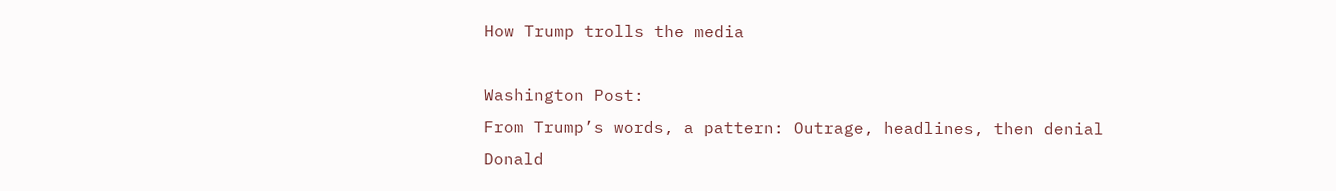How Trump trolls the media

Washington Post:
From Trump’s words, a pattern: Outrage, headlines, then denial
Donald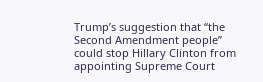Trump’s suggestion that “the Second Amendment people” could stop Hillary Clinton from appointing Supreme Court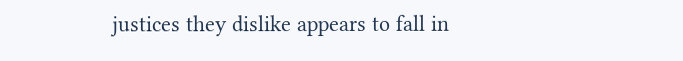justices they dislike appears to fall in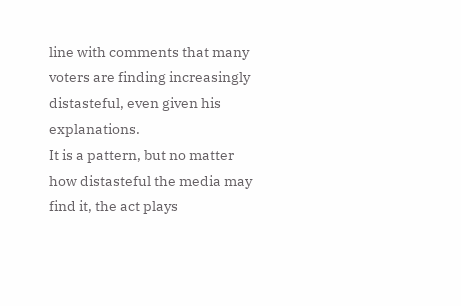line with comments that many voters are finding increasingly distasteful, even given his explanations.
It is a pattern, but no matter how distasteful the media may find it, the act plays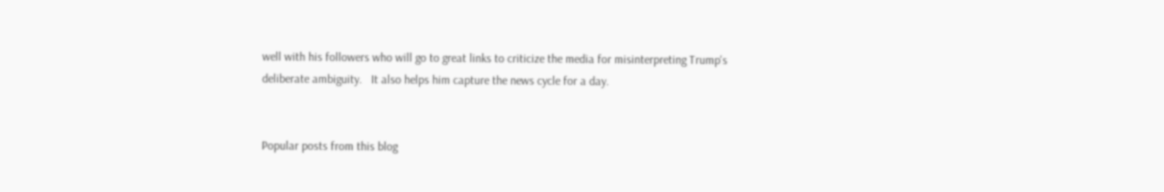well with his followers who will go to great links to criticize the media for misinterpreting Trump's deliberate ambiguity.   It also helps him capture the news cycle for a day.


Popular posts from this blog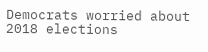Democrats worried about 2018 elections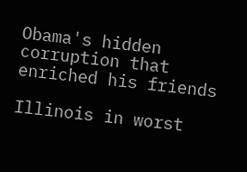Obama's hidden corruption that enriched his friends

Illinois in worst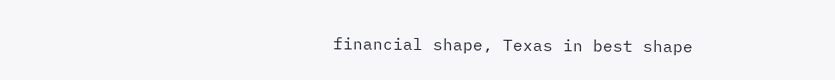financial shape, Texas in best shape